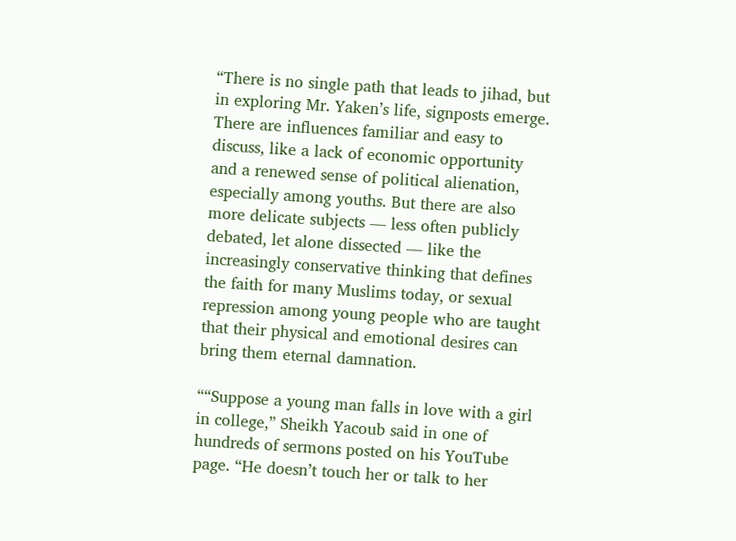“There is no single path that leads to jihad, but in exploring Mr. Yaken’s life, signposts emerge. There are influences familiar and easy to discuss, like a lack of economic opportunity and a renewed sense of political alienation, especially among youths. But there are also more delicate subjects — less often publicly debated, let alone dissected — like the increasingly conservative thinking that defines the faith for many Muslims today, or sexual repression among young people who are taught that their physical and emotional desires can bring them eternal damnation.

““Suppose a young man falls in love with a girl in college,” Sheikh Yacoub said in one of hundreds of sermons posted on his YouTube page. “He doesn’t touch her or talk to her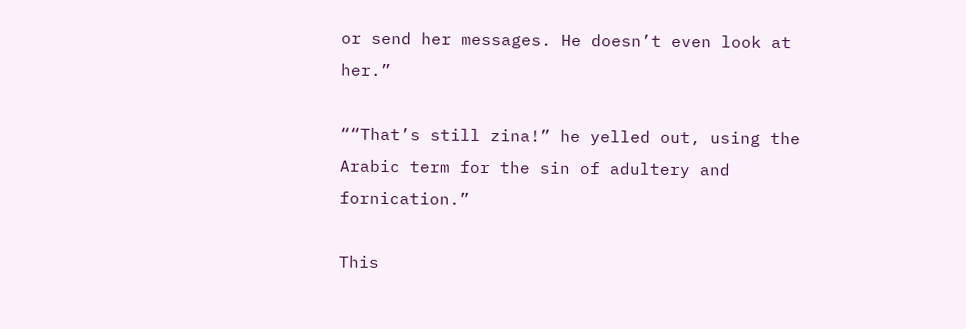or send her messages. He doesn’t even look at her.”

““That’s still zina!” he yelled out, using the Arabic term for the sin of adultery and fornication.”

This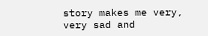story makes me very, very sad and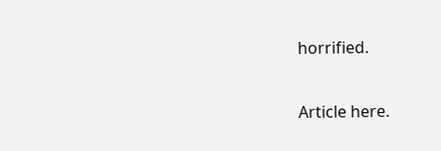horrified.

Article here.